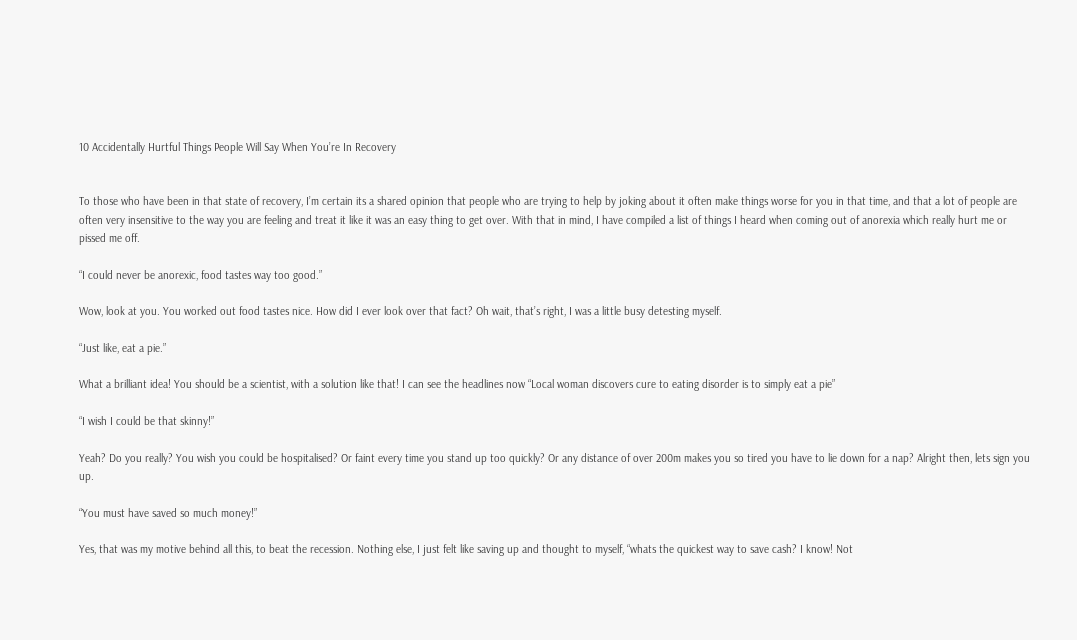10 Accidentally Hurtful Things People Will Say When You’re In Recovery


To those who have been in that state of recovery, I’m certain its a shared opinion that people who are trying to help by joking about it often make things worse for you in that time, and that a lot of people are often very insensitive to the way you are feeling and treat it like it was an easy thing to get over. With that in mind, I have compiled a list of things I heard when coming out of anorexia which really hurt me or pissed me off.

“I could never be anorexic, food tastes way too good.”

Wow, look at you. You worked out food tastes nice. How did I ever look over that fact? Oh wait, that’s right, I was a little busy detesting myself.

“Just like, eat a pie.”

What a brilliant idea! You should be a scientist, with a solution like that! I can see the headlines now “Local woman discovers cure to eating disorder is to simply eat a pie”

“I wish I could be that skinny!”

Yeah? Do you really? You wish you could be hospitalised? Or faint every time you stand up too quickly? Or any distance of over 200m makes you so tired you have to lie down for a nap? Alright then, lets sign you up.

“You must have saved so much money!”

Yes, that was my motive behind all this, to beat the recession. Nothing else, I just felt like saving up and thought to myself, “whats the quickest way to save cash? I know! Not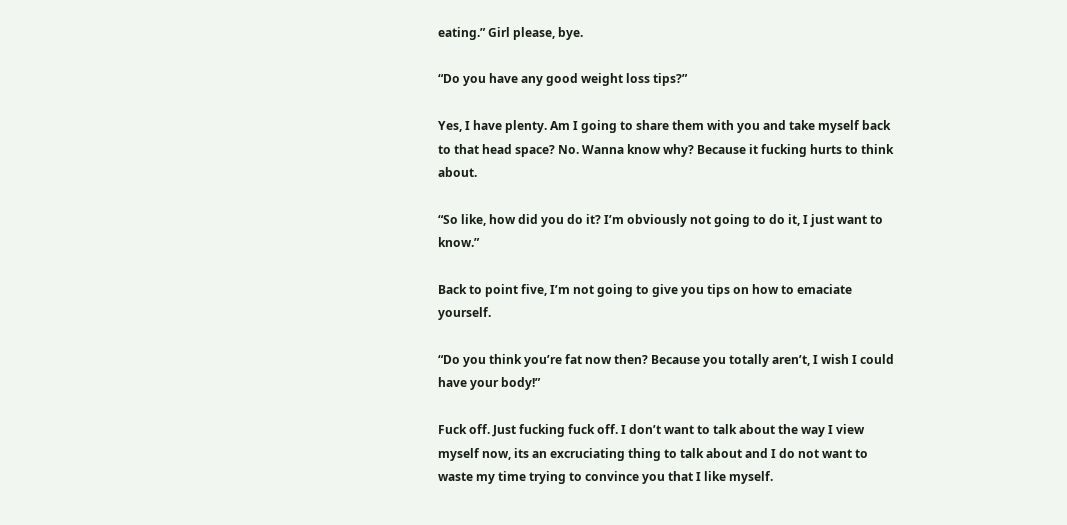eating.” Girl please, bye.

“Do you have any good weight loss tips?”

Yes, I have plenty. Am I going to share them with you and take myself back to that head space? No. Wanna know why? Because it fucking hurts to think about.

“So like, how did you do it? I’m obviously not going to do it, I just want to know.”

Back to point five, I’m not going to give you tips on how to emaciate yourself.

“Do you think you’re fat now then? Because you totally aren’t, I wish I could have your body!”

Fuck off. Just fucking fuck off. I don’t want to talk about the way I view myself now, its an excruciating thing to talk about and I do not want to waste my time trying to convince you that I like myself.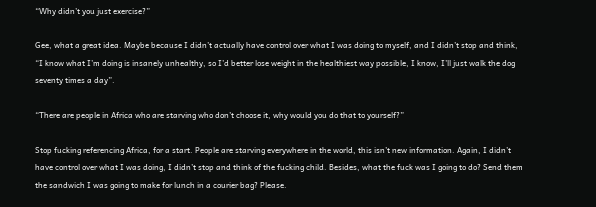“Why didn’t you just exercise?”

Gee, what a great idea. Maybe because I didn’t actually have control over what I was doing to myself, and I didn’t stop and think, “I know what I’m doing is insanely unhealthy, so I’d better lose weight in the healthiest way possible, I know, I’ll just walk the dog seventy times a day”.

“There are people in Africa who are starving who don’t choose it, why would you do that to yourself?”

Stop fucking referencing Africa, for a start. People are starving everywhere in the world, this isn’t new information. Again, I didn’t have control over what I was doing, I didn’t stop and think of the fucking child. Besides, what the fuck was I going to do? Send them the sandwich I was going to make for lunch in a courier bag? Please.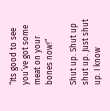“Its good to see you’ve got some meat on your bones now!”

Shut up. Shut up shut up. Just shut up. I know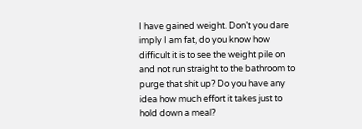I have gained weight. Don’t you dare imply I am fat, do you know how difficult it is to see the weight pile on and not run straight to the bathroom to purge that shit up? Do you have any idea how much effort it takes just to hold down a meal?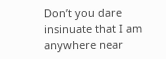Don’t you dare insinuate that I am anywhere near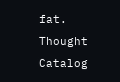fat. Thought Catalog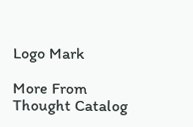Logo Mark

More From Thought Catalog